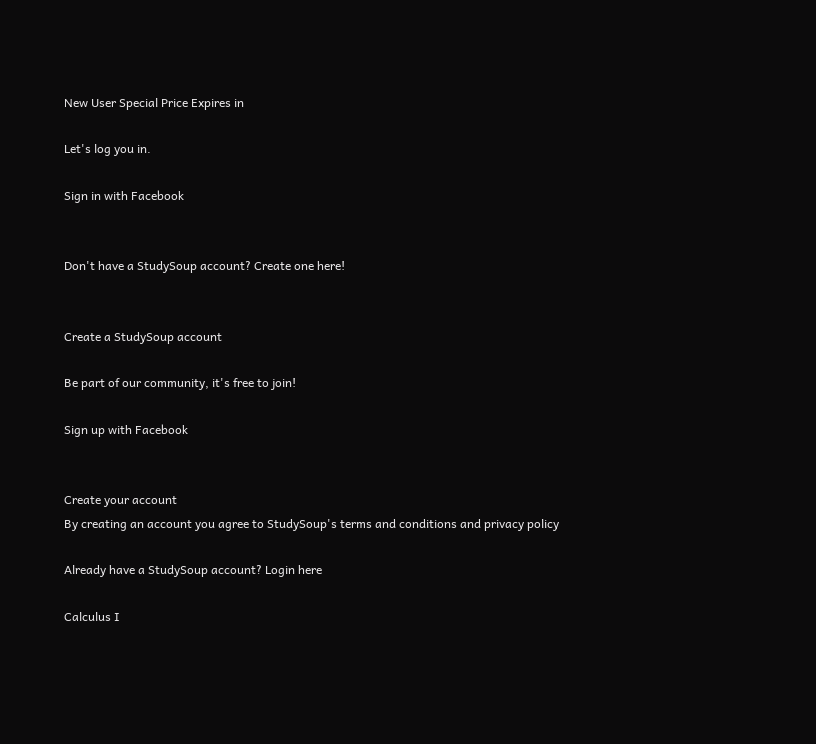New User Special Price Expires in

Let's log you in.

Sign in with Facebook


Don't have a StudySoup account? Create one here!


Create a StudySoup account

Be part of our community, it's free to join!

Sign up with Facebook


Create your account
By creating an account you agree to StudySoup's terms and conditions and privacy policy

Already have a StudySoup account? Login here

Calculus I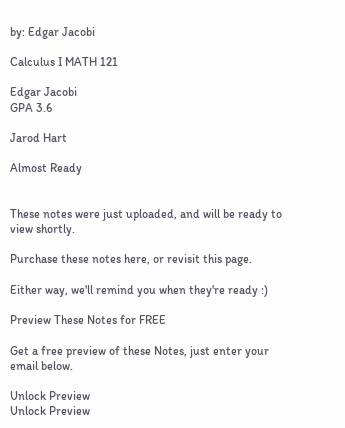by: Edgar Jacobi

Calculus I MATH 121

Edgar Jacobi
GPA 3.6

Jarod Hart

Almost Ready


These notes were just uploaded, and will be ready to view shortly.

Purchase these notes here, or revisit this page.

Either way, we'll remind you when they're ready :)

Preview These Notes for FREE

Get a free preview of these Notes, just enter your email below.

Unlock Preview
Unlock Preview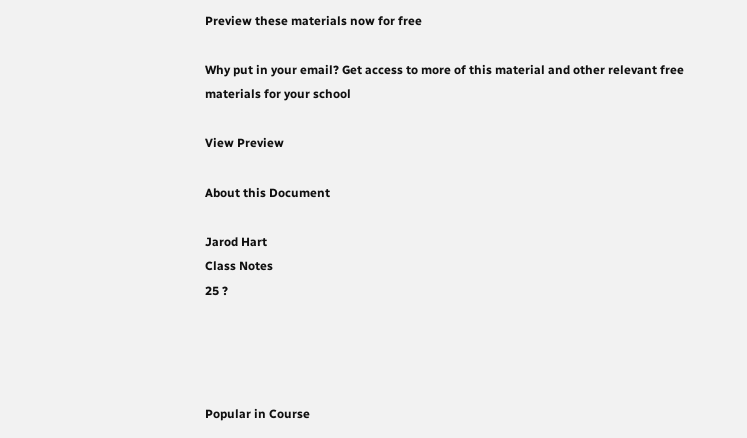Preview these materials now for free

Why put in your email? Get access to more of this material and other relevant free materials for your school

View Preview

About this Document

Jarod Hart
Class Notes
25 ?




Popular in Course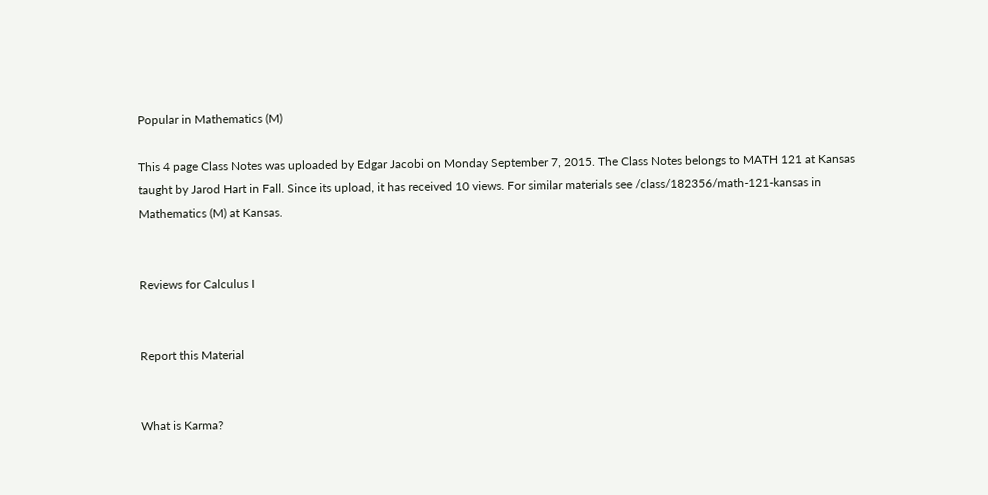Popular in Mathematics (M)

This 4 page Class Notes was uploaded by Edgar Jacobi on Monday September 7, 2015. The Class Notes belongs to MATH 121 at Kansas taught by Jarod Hart in Fall. Since its upload, it has received 10 views. For similar materials see /class/182356/math-121-kansas in Mathematics (M) at Kansas.


Reviews for Calculus I


Report this Material


What is Karma?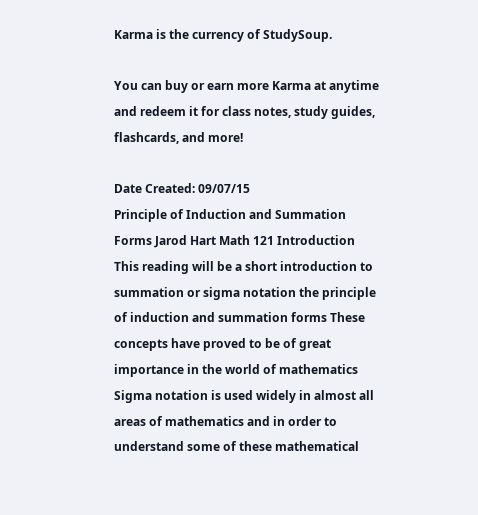Karma is the currency of StudySoup.

You can buy or earn more Karma at anytime and redeem it for class notes, study guides, flashcards, and more!

Date Created: 09/07/15
Principle of Induction and Summation Forms Jarod Hart Math 121 Introduction This reading will be a short introduction to summation or sigma notation the principle of induction and summation forms These concepts have proved to be of great importance in the world of mathematics Sigma notation is used widely in almost all areas of mathematics and in order to understand some of these mathematical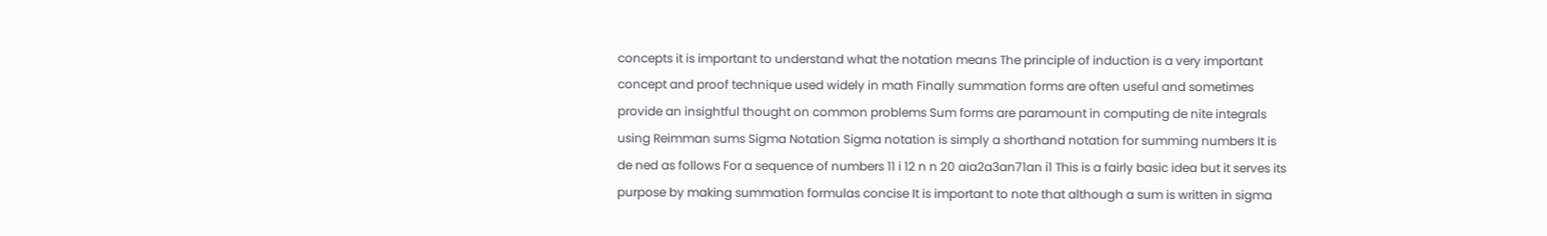concepts it is important to understand what the notation means The principle of induction is a very important concept and proof technique used widely in math Finally summation forms are often useful and sometimes provide an insightful thought on common problems Sum forms are paramount in computing de nite integrals using Reimman sums Sigma Notation Sigma notation is simply a shorthand notation for summing numbers It is de ned as follows For a sequence of numbers 11 i 12 n n 20 aia2a3an71an i1 This is a fairly basic idea but it serves its purpose by making summation formulas concise It is important to note that although a sum is written in sigma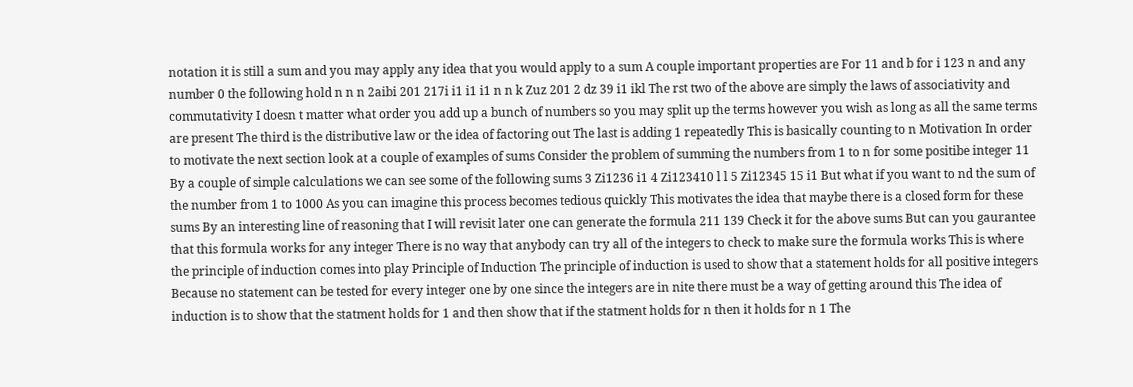notation it is still a sum and you may apply any idea that you would apply to a sum A couple important properties are For 11 and b for i 123 n and any number 0 the following hold n n n 2aibi 201 217i i1 i1 i1 n n k Zuz 201 2 dz 39 i1 ikl The rst two of the above are simply the laws of associativity and commutativity I doesn t matter what order you add up a bunch of numbers so you may split up the terms however you wish as long as all the same terms are present The third is the distributive law or the idea of factoring out The last is adding 1 repeatedly This is basically counting to n Motivation In order to motivate the next section look at a couple of examples of sums Consider the problem of summing the numbers from 1 to n for some positibe integer 11 By a couple of simple calculations we can see some of the following sums 3 Zi1236 i1 4 Zi123410 l l 5 Zi12345 15 i1 But what if you want to nd the sum of the number from 1 to 1000 As you can imagine this process becomes tedious quickly This motivates the idea that maybe there is a closed form for these sums By an interesting line of reasoning that I will revisit later one can generate the formula 211 139 Check it for the above sums But can you gaurantee that this formula works for any integer There is no way that anybody can try all of the integers to check to make sure the formula works This is where the principle of induction comes into play Principle of Induction The principle of induction is used to show that a statement holds for all positive integers Because no statement can be tested for every integer one by one since the integers are in nite there must be a way of getting around this The idea of induction is to show that the statment holds for 1 and then show that if the statment holds for n then it holds for n 1 The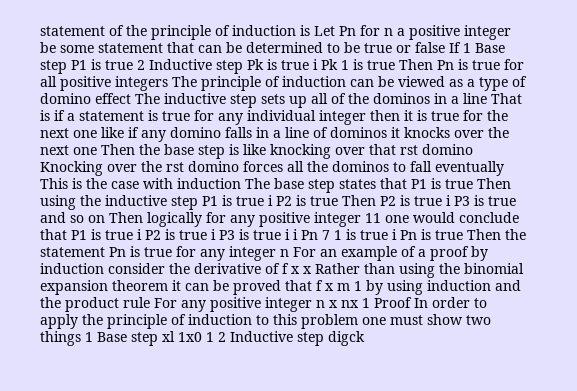statement of the principle of induction is Let Pn for n a positive integer be some statement that can be determined to be true or false If 1 Base step P1 is true 2 Inductive step Pk is true i Pk 1 is true Then Pn is true for all positive integers The principle of induction can be viewed as a type of domino effect The inductive step sets up all of the dominos in a line That is if a statement is true for any individual integer then it is true for the next one like if any domino falls in a line of dominos it knocks over the next one Then the base step is like knocking over that rst domino Knocking over the rst domino forces all the dominos to fall eventually This is the case with induction The base step states that P1 is true Then using the inductive step P1 is true i P2 is true Then P2 is true i P3 is true and so on Then logically for any positive integer 11 one would conclude that P1 is true i P2 is true i P3 is true i i Pn 7 1 is true i Pn is true Then the statement Pn is true for any integer n For an example of a proof by induction consider the derivative of f x x Rather than using the binomial expansion theorem it can be proved that f x m 1 by using induction and the product rule For any positive integer n x nx 1 Proof In order to apply the principle of induction to this problem one must show two things 1 Base step xl 1x0 1 2 Inductive step digck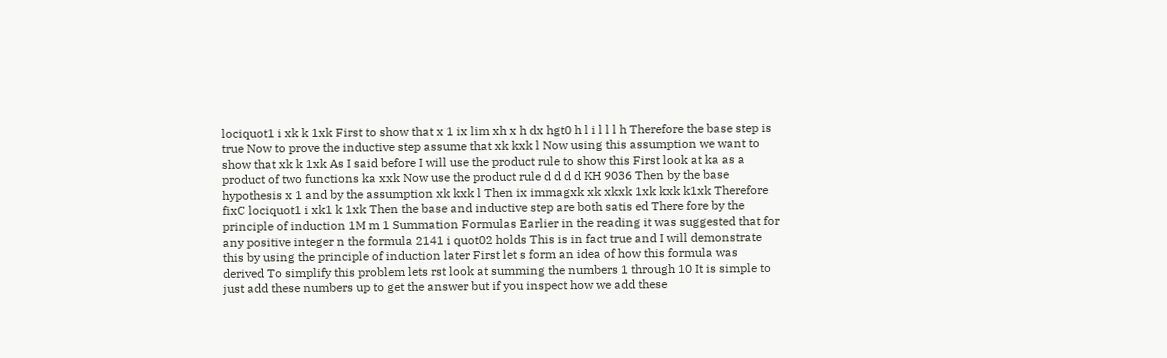lociquot1 i xk k 1xk First to show that x 1 ix lim xh x h dx hgt0 h l i l l l h Therefore the base step is true Now to prove the inductive step assume that xk kxk l Now using this assumption we want to show that xk k 1xk As I said before I will use the product rule to show this First look at ka as a product of two functions ka xxk Now use the product rule d d d d KH 9036 Then by the base hypothesis x 1 and by the assumption xk kxk l Then ix immagxk xk xkxk 1xk kxk k1xk Therefore fixC lociquot1 i xk1 k 1xk Then the base and inductive step are both satis ed There fore by the principle of induction 1M m 1 Summation Formulas Earlier in the reading it was suggested that for any positive integer n the formula 2141 i quot02 holds This is in fact true and I will demonstrate this by using the principle of induction later First let s form an idea of how this formula was derived To simplify this problem lets rst look at summing the numbers 1 through 10 It is simple to just add these numbers up to get the answer but if you inspect how we add these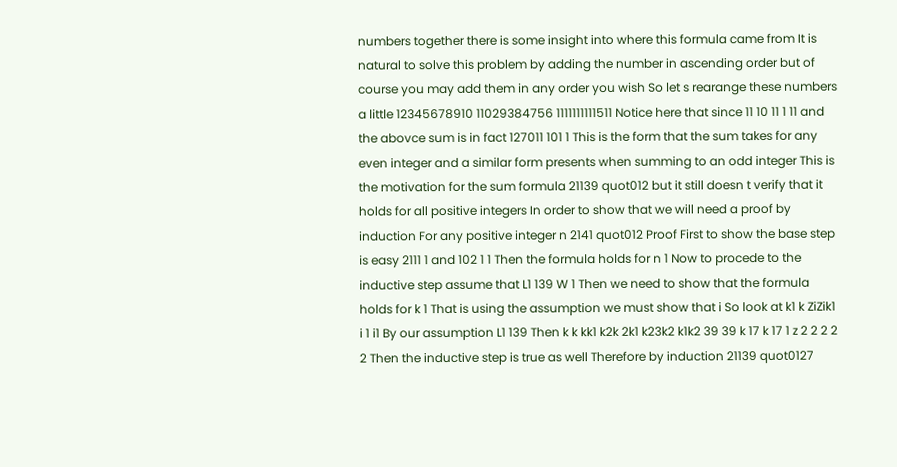numbers together there is some insight into where this formula came from It is natural to solve this problem by adding the number in ascending order but of course you may add them in any order you wish So let s rearange these numbers a little 12345678910 11029384756 1111111111511 Notice here that since 11 10 11 1 11 and the abovce sum is in fact 127011 101 1 This is the form that the sum takes for any even integer and a similar form presents when summing to an odd integer This is the motivation for the sum formula 21139 quot012 but it still doesn t verify that it holds for all positive integers In order to show that we will need a proof by induction For any positive integer n 2141 quot012 Proof First to show the base step is easy 2111 1 and 102 1 1 Then the formula holds for n 1 Now to procede to the inductive step assume that L1 139 W 1 Then we need to show that the formula holds for k 1 That is using the assumption we must show that i So look at k1 k ZiZik1 i 1 i1 By our assumption L1 139 Then k k kk1 k2k 2k1 k23k2 k1k2 39 39 k 17 k 17 1 z 2 2 2 2 2 Then the inductive step is true as well Therefore by induction 21139 quot0127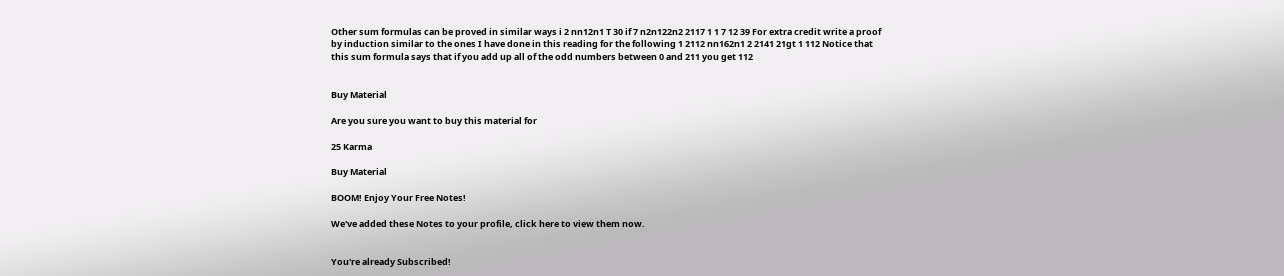Other sum formulas can be proved in similar ways i 2 nn12n1 T 30 if 7 n2n122n2 2117 1 1 7 12 39 For extra credit write a proof by induction similar to the ones I have done in this reading for the following 1 2112 nn162n1 2 2141 21gt 1 112 Notice that this sum formula says that if you add up all of the odd numbers between 0 and 211 you get 112


Buy Material

Are you sure you want to buy this material for

25 Karma

Buy Material

BOOM! Enjoy Your Free Notes!

We've added these Notes to your profile, click here to view them now.


You're already Subscribed!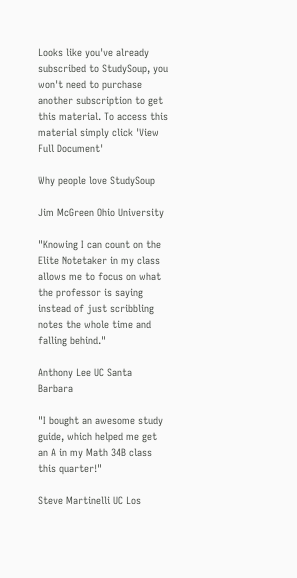Looks like you've already subscribed to StudySoup, you won't need to purchase another subscription to get this material. To access this material simply click 'View Full Document'

Why people love StudySoup

Jim McGreen Ohio University

"Knowing I can count on the Elite Notetaker in my class allows me to focus on what the professor is saying instead of just scribbling notes the whole time and falling behind."

Anthony Lee UC Santa Barbara

"I bought an awesome study guide, which helped me get an A in my Math 34B class this quarter!"

Steve Martinelli UC Los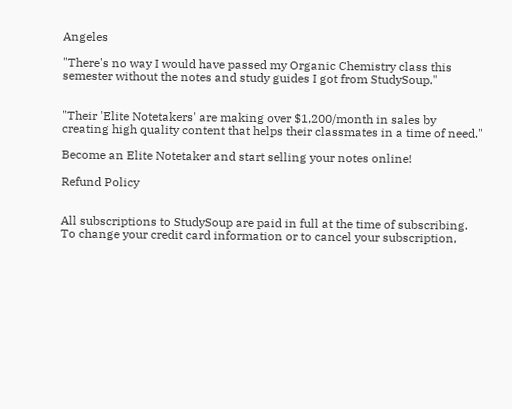Angeles

"There's no way I would have passed my Organic Chemistry class this semester without the notes and study guides I got from StudySoup."


"Their 'Elite Notetakers' are making over $1,200/month in sales by creating high quality content that helps their classmates in a time of need."

Become an Elite Notetaker and start selling your notes online!

Refund Policy


All subscriptions to StudySoup are paid in full at the time of subscribing. To change your credit card information or to cancel your subscription,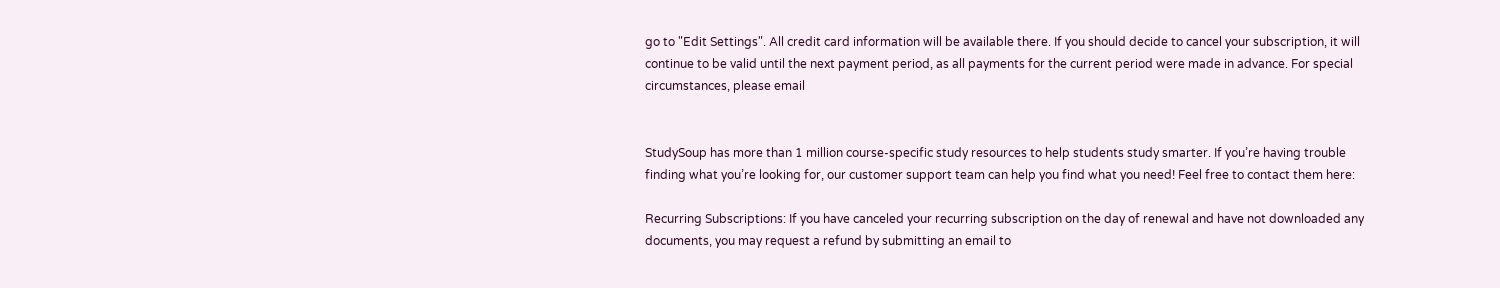go to "Edit Settings". All credit card information will be available there. If you should decide to cancel your subscription, it will continue to be valid until the next payment period, as all payments for the current period were made in advance. For special circumstances, please email


StudySoup has more than 1 million course-specific study resources to help students study smarter. If you’re having trouble finding what you’re looking for, our customer support team can help you find what you need! Feel free to contact them here:

Recurring Subscriptions: If you have canceled your recurring subscription on the day of renewal and have not downloaded any documents, you may request a refund by submitting an email to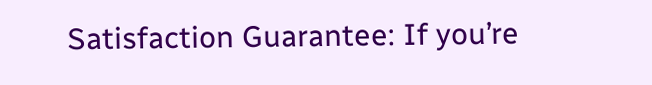Satisfaction Guarantee: If you’re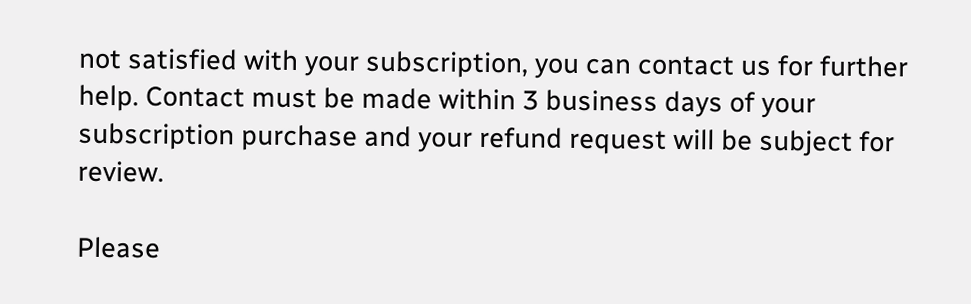not satisfied with your subscription, you can contact us for further help. Contact must be made within 3 business days of your subscription purchase and your refund request will be subject for review.

Please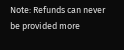Note: Refunds can never be provided more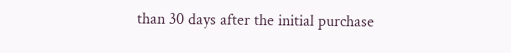than 30 days after the initial purchase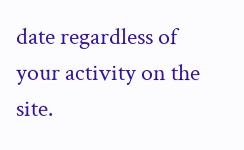date regardless of your activity on the site.